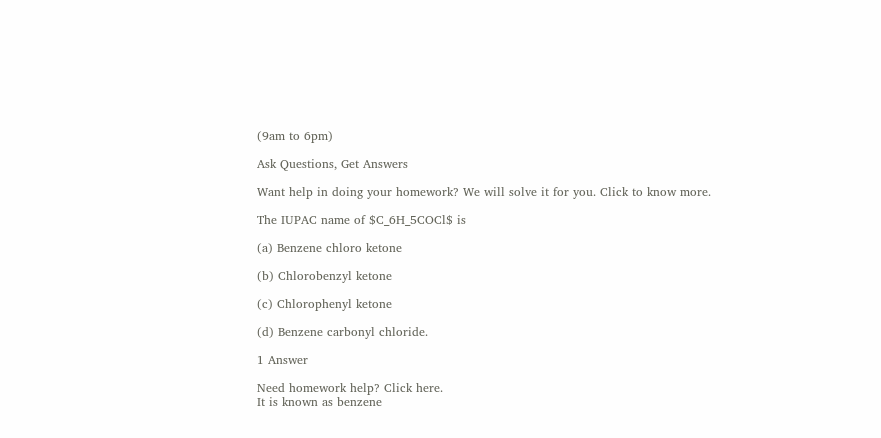(9am to 6pm)

Ask Questions, Get Answers

Want help in doing your homework? We will solve it for you. Click to know more.

The IUPAC name of $C_6H_5COCl$ is

(a) Benzene chloro ketone

(b) Chlorobenzyl ketone

(c) Chlorophenyl ketone

(d) Benzene carbonyl chloride.

1 Answer

Need homework help? Click here.
It is known as benzene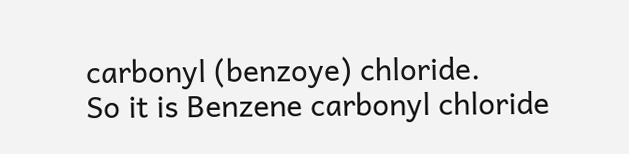carbonyl (benzoye) chloride.
So it is Benzene carbonyl chloride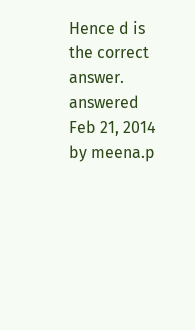Hence d is the correct answer.
answered Feb 21, 2014 by meena.p